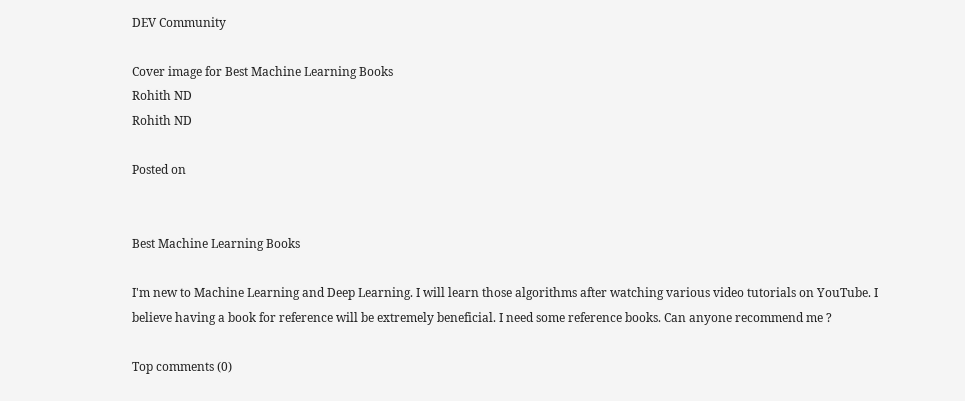DEV Community

Cover image for Best Machine Learning Books
Rohith ND
Rohith ND

Posted on


Best Machine Learning Books

I'm new to Machine Learning and Deep Learning. I will learn those algorithms after watching various video tutorials on YouTube. I believe having a book for reference will be extremely beneficial. I need some reference books. Can anyone recommend me ?

Top comments (0)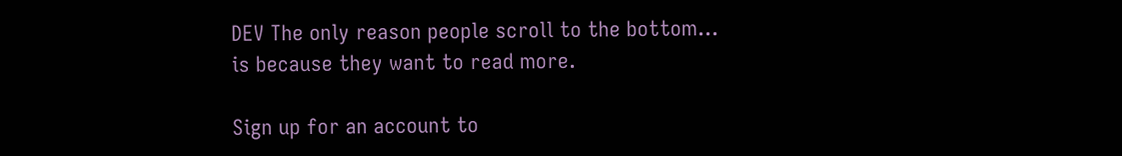DEV The only reason people scroll to the bottom...
is because they want to read more.

Sign up for an account to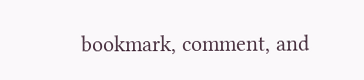bookmark, comment, and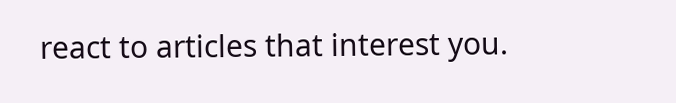react to articles that interest you.